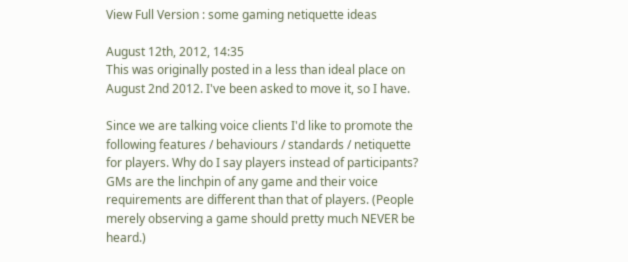View Full Version : some gaming netiquette ideas

August 12th, 2012, 14:35
This was originally posted in a less than ideal place on August 2nd 2012. I've been asked to move it, so I have.

Since we are talking voice clients I'd like to promote the following features / behaviours / standards / netiquette for players. Why do I say players instead of participants? GMs are the linchpin of any game and their voice requirements are different than that of players. (People merely observing a game should pretty much NEVER be heard.)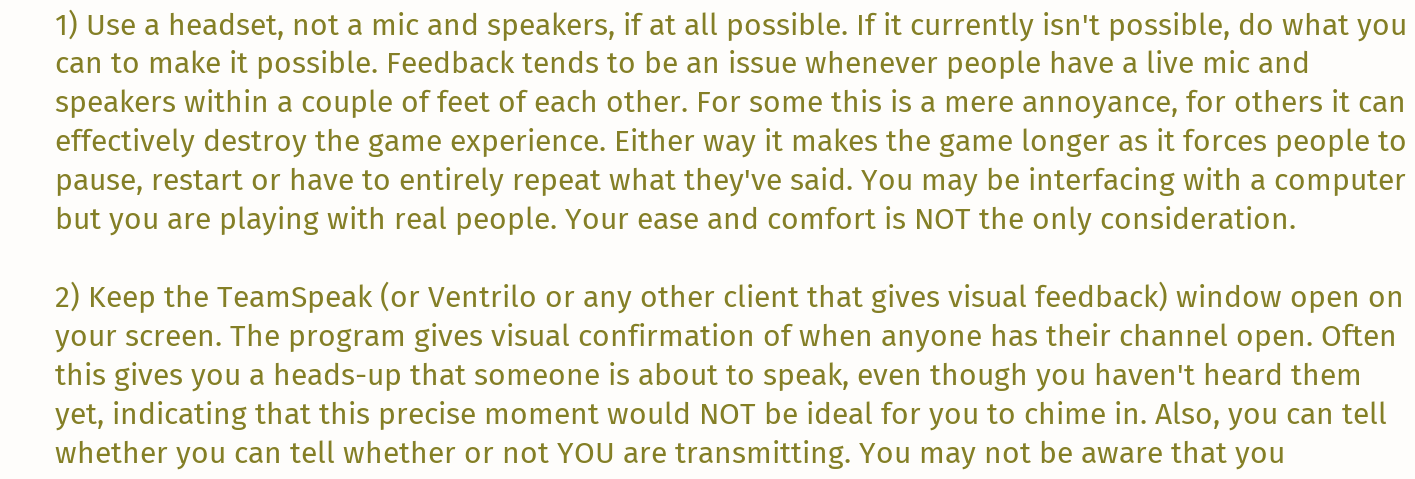1) Use a headset, not a mic and speakers, if at all possible. If it currently isn't possible, do what you can to make it possible. Feedback tends to be an issue whenever people have a live mic and speakers within a couple of feet of each other. For some this is a mere annoyance, for others it can effectively destroy the game experience. Either way it makes the game longer as it forces people to pause, restart or have to entirely repeat what they've said. You may be interfacing with a computer but you are playing with real people. Your ease and comfort is NOT the only consideration.

2) Keep the TeamSpeak (or Ventrilo or any other client that gives visual feedback) window open on your screen. The program gives visual confirmation of when anyone has their channel open. Often this gives you a heads-up that someone is about to speak, even though you haven't heard them yet, indicating that this precise moment would NOT be ideal for you to chime in. Also, you can tell whether you can tell whether or not YOU are transmitting. You may not be aware that you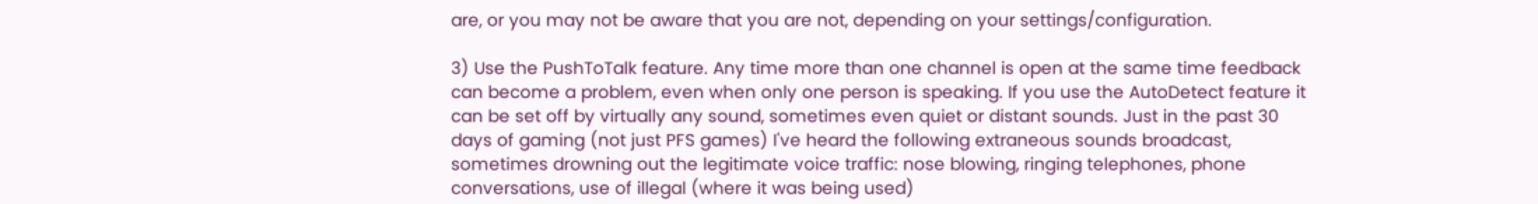are, or you may not be aware that you are not, depending on your settings/configuration.

3) Use the PushToTalk feature. Any time more than one channel is open at the same time feedback can become a problem, even when only one person is speaking. If you use the AutoDetect feature it can be set off by virtually any sound, sometimes even quiet or distant sounds. Just in the past 30 days of gaming (not just PFS games) I've heard the following extraneous sounds broadcast, sometimes drowning out the legitimate voice traffic: nose blowing, ringing telephones, phone conversations, use of illegal (where it was being used)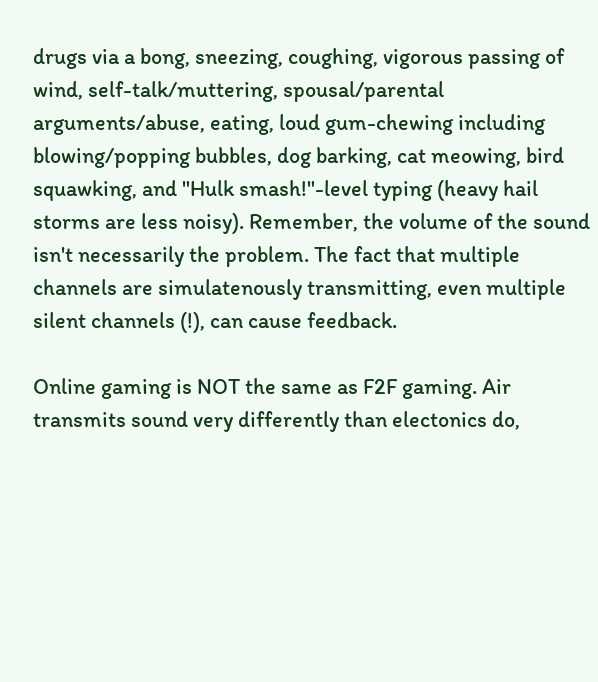drugs via a bong, sneezing, coughing, vigorous passing of wind, self-talk/muttering, spousal/parental arguments/abuse, eating, loud gum-chewing including blowing/popping bubbles, dog barking, cat meowing, bird squawking, and "Hulk smash!"-level typing (heavy hail storms are less noisy). Remember, the volume of the sound isn't necessarily the problem. The fact that multiple channels are simulatenously transmitting, even multiple silent channels (!), can cause feedback.

Online gaming is NOT the same as F2F gaming. Air transmits sound very differently than electonics do,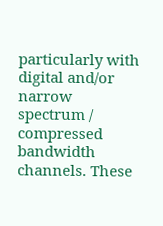particularly with digital and/or narrow spectrum / compressed bandwidth channels. These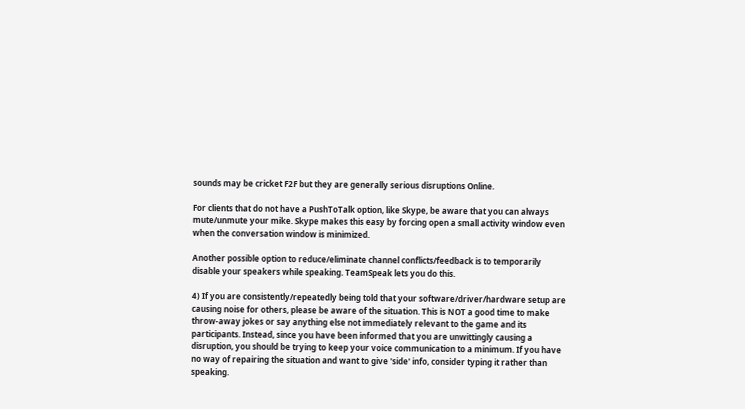sounds may be cricket F2F but they are generally serious disruptions Online.

For clients that do not have a PushToTalk option, like Skype, be aware that you can always mute/unmute your mike. Skype makes this easy by forcing open a small activity window even when the conversation window is minimized.

Another possible option to reduce/eliminate channel conflicts/feedback is to temporarily disable your speakers while speaking. TeamSpeak lets you do this.

4) If you are consistently/repeatedly being told that your software/driver/hardware setup are causing noise for others, please be aware of the situation. This is NOT a good time to make throw-away jokes or say anything else not immediately relevant to the game and its participants. Instead, since you have been informed that you are unwittingly causing a disruption, you should be trying to keep your voice communication to a minimum. If you have no way of repairing the situation and want to give 'side' info, consider typing it rather than speaking.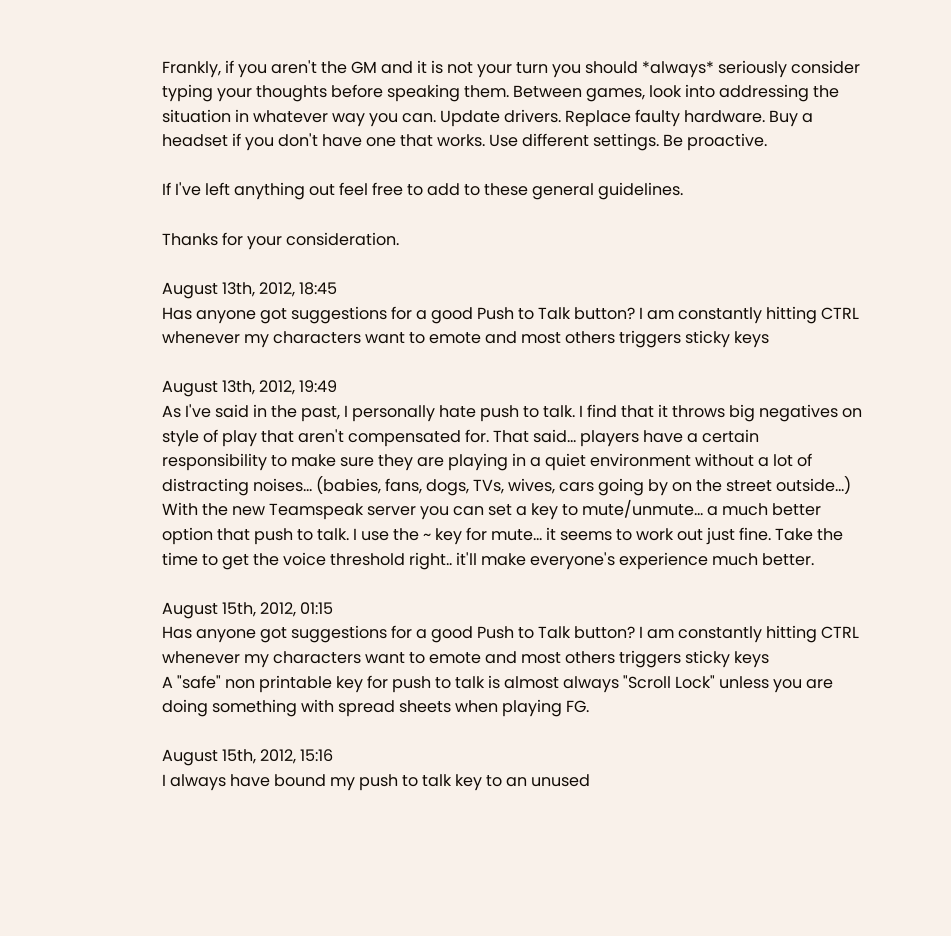Frankly, if you aren't the GM and it is not your turn you should *always* seriously consider typing your thoughts before speaking them. Between games, look into addressing the situation in whatever way you can. Update drivers. Replace faulty hardware. Buy a headset if you don't have one that works. Use different settings. Be proactive.

If I've left anything out feel free to add to these general guidelines.

Thanks for your consideration.

August 13th, 2012, 18:45
Has anyone got suggestions for a good Push to Talk button? I am constantly hitting CTRL whenever my characters want to emote and most others triggers sticky keys

August 13th, 2012, 19:49
As I've said in the past, I personally hate push to talk. I find that it throws big negatives on style of play that aren't compensated for. That said... players have a certain responsibility to make sure they are playing in a quiet environment without a lot of distracting noises... (babies, fans, dogs, TVs, wives, cars going by on the street outside...)
With the new Teamspeak server you can set a key to mute/unmute... a much better option that push to talk. I use the ~ key for mute... it seems to work out just fine. Take the time to get the voice threshold right.. it'll make everyone's experience much better.

August 15th, 2012, 01:15
Has anyone got suggestions for a good Push to Talk button? I am constantly hitting CTRL whenever my characters want to emote and most others triggers sticky keys
A "safe" non printable key for push to talk is almost always "Scroll Lock" unless you are doing something with spread sheets when playing FG.

August 15th, 2012, 15:16
I always have bound my push to talk key to an unused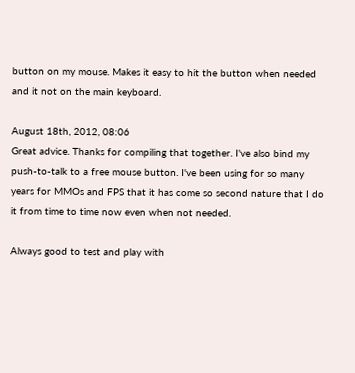button on my mouse. Makes it easy to hit the button when needed and it not on the main keyboard.

August 18th, 2012, 08:06
Great advice. Thanks for compiling that together. I've also bind my push-to-talk to a free mouse button. I've been using for so many years for MMOs and FPS that it has come so second nature that I do it from time to time now even when not needed.

Always good to test and play with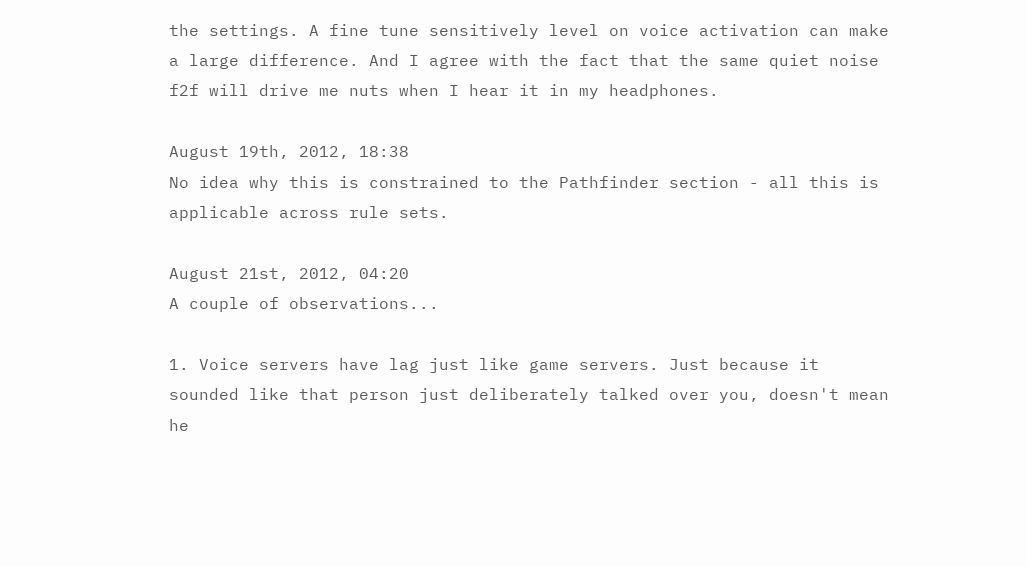the settings. A fine tune sensitively level on voice activation can make a large difference. And I agree with the fact that the same quiet noise f2f will drive me nuts when I hear it in my headphones.

August 19th, 2012, 18:38
No idea why this is constrained to the Pathfinder section - all this is applicable across rule sets.

August 21st, 2012, 04:20
A couple of observations...

1. Voice servers have lag just like game servers. Just because it sounded like that person just deliberately talked over you, doesn't mean he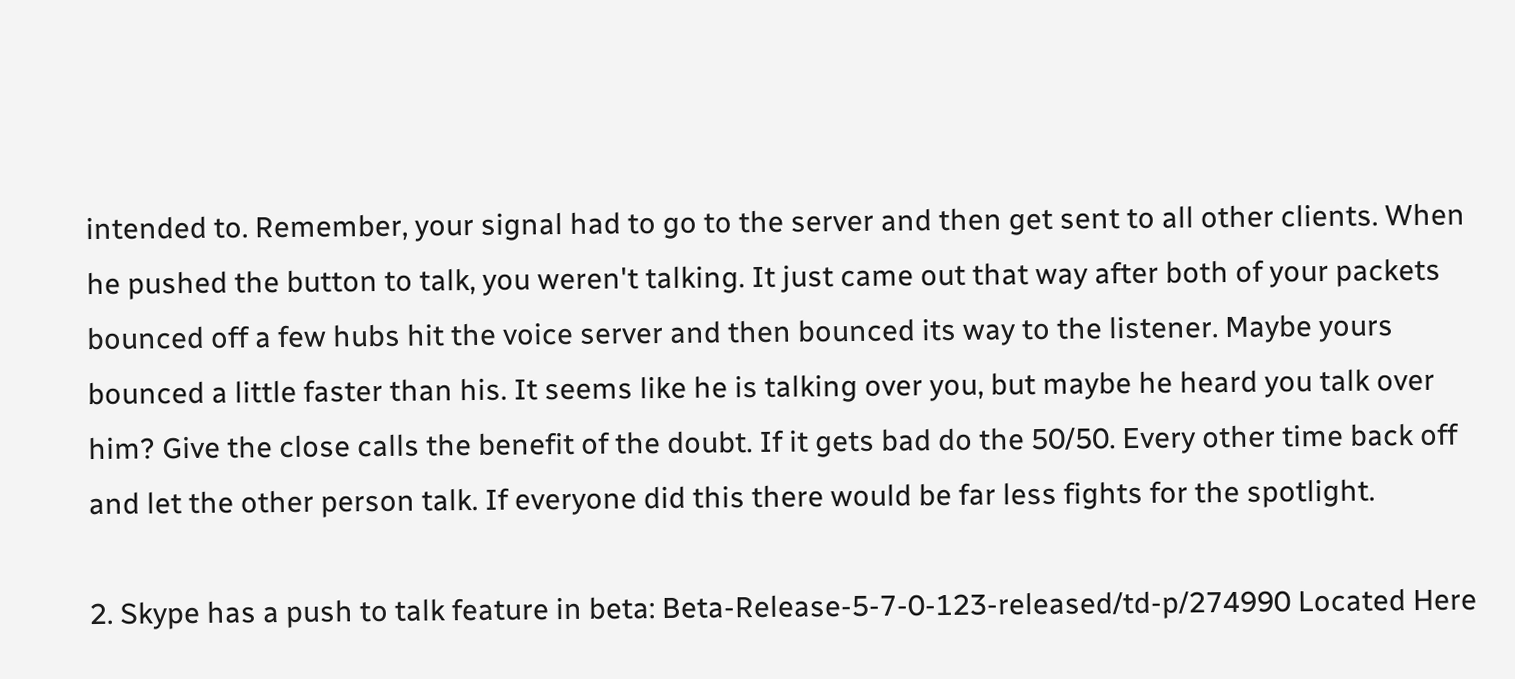intended to. Remember, your signal had to go to the server and then get sent to all other clients. When he pushed the button to talk, you weren't talking. It just came out that way after both of your packets bounced off a few hubs hit the voice server and then bounced its way to the listener. Maybe yours bounced a little faster than his. It seems like he is talking over you, but maybe he heard you talk over him? Give the close calls the benefit of the doubt. If it gets bad do the 50/50. Every other time back off and let the other person talk. If everyone did this there would be far less fights for the spotlight.

2. Skype has a push to talk feature in beta: Beta-Release-5-7-0-123-released/td-p/274990 Located Here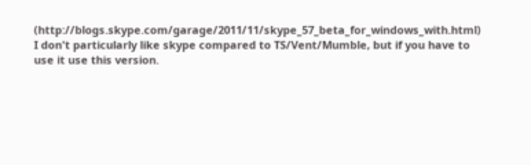(http://blogs.skype.com/garage/2011/11/skype_57_beta_for_windows_with.html) I don't particularly like skype compared to TS/Vent/Mumble, but if you have to use it use this version.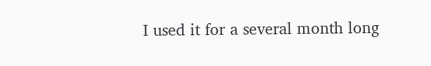I used it for a several month long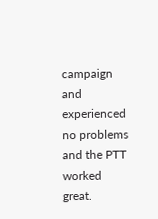campaign and experienced no problems and the PTT worked great.